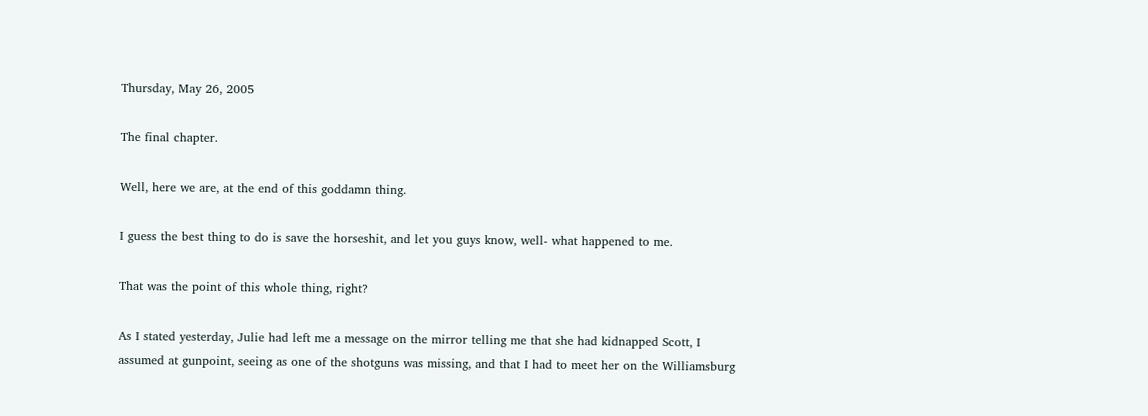Thursday, May 26, 2005

The final chapter.

Well, here we are, at the end of this goddamn thing.

I guess the best thing to do is save the horseshit, and let you guys know, well- what happened to me.

That was the point of this whole thing, right?

As I stated yesterday, Julie had left me a message on the mirror telling me that she had kidnapped Scott, I assumed at gunpoint, seeing as one of the shotguns was missing, and that I had to meet her on the Williamsburg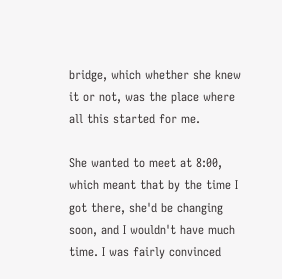bridge, which whether she knew it or not, was the place where all this started for me.

She wanted to meet at 8:00, which meant that by the time I got there, she'd be changing soon, and I wouldn't have much time. I was fairly convinced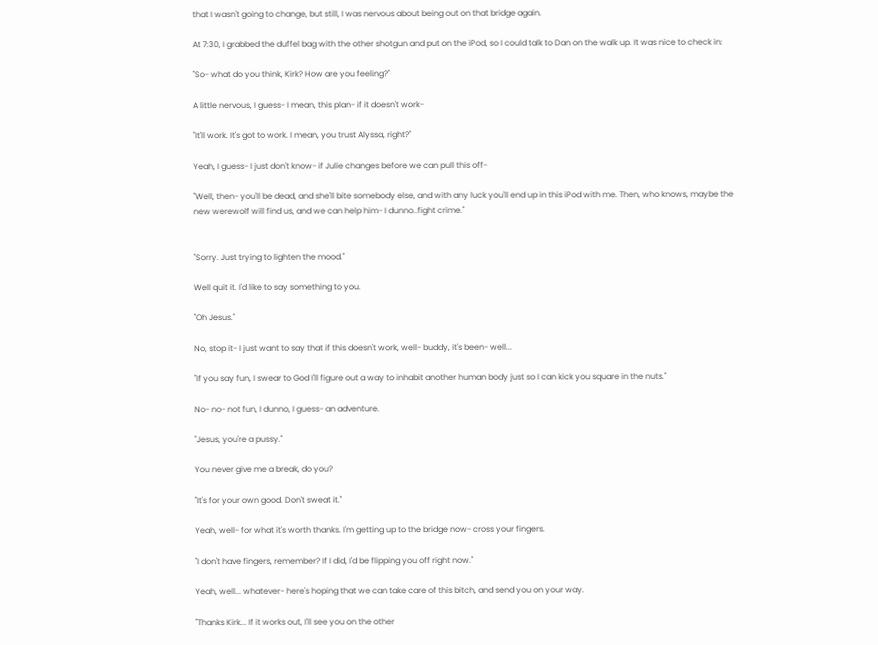that I wasn't going to change, but still, I was nervous about being out on that bridge again.

At 7:30, I grabbed the duffel bag with the other shotgun and put on the iPod, so I could talk to Dan on the walk up. It was nice to check in:

"So- what do you think, Kirk? How are you feeling?"

A little nervous, I guess- I mean, this plan- if it doesn't work-

"It'll work. It's got to work. I mean, you trust Alyssa, right?"

Yeah, I guess- I just don't know- if Julie changes before we can pull this off-

"Well, then- you'll be dead, and she'll bite somebody else, and with any luck you'll end up in this iPod with me. Then, who knows, maybe the new werewolf will find us, and we can help him- I dunno..fight crime."


"Sorry. Just trying to lighten the mood."

Well quit it. I'd like to say something to you.

"Oh Jesus."

No, stop it- I just want to say that if this doesn't work, well- buddy, it's been- well...

"If you say fun, I swear to God I'll figure out a way to inhabit another human body just so I can kick you square in the nuts."

No- no- not fun, I dunno, I guess- an adventure.

"Jesus, you're a pussy."

You never give me a break, do you?

"It's for your own good. Don't sweat it."

Yeah, well- for what it's worth thanks. I'm getting up to the bridge now- cross your fingers.

"I don't have fingers, remember? If I did, I'd be flipping you off right now."

Yeah, well... whatever- here's hoping that we can take care of this bitch, and send you on your way.

"Thanks Kirk... If it works out, I'll see you on the other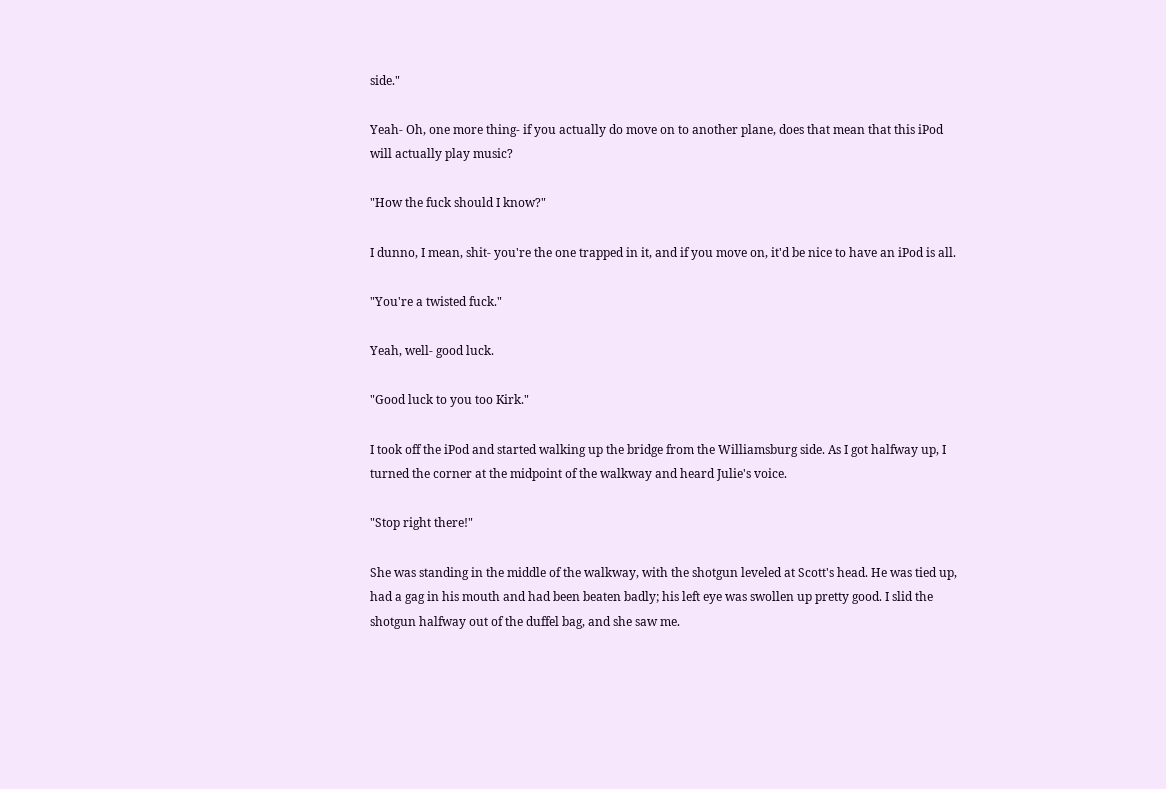side."

Yeah- Oh, one more thing- if you actually do move on to another plane, does that mean that this iPod will actually play music?

"How the fuck should I know?"

I dunno, I mean, shit- you're the one trapped in it, and if you move on, it'd be nice to have an iPod is all.

"You're a twisted fuck."

Yeah, well- good luck.

"Good luck to you too Kirk."

I took off the iPod and started walking up the bridge from the Williamsburg side. As I got halfway up, I turned the corner at the midpoint of the walkway and heard Julie's voice.

"Stop right there!"

She was standing in the middle of the walkway, with the shotgun leveled at Scott's head. He was tied up, had a gag in his mouth and had been beaten badly; his left eye was swollen up pretty good. I slid the shotgun halfway out of the duffel bag, and she saw me.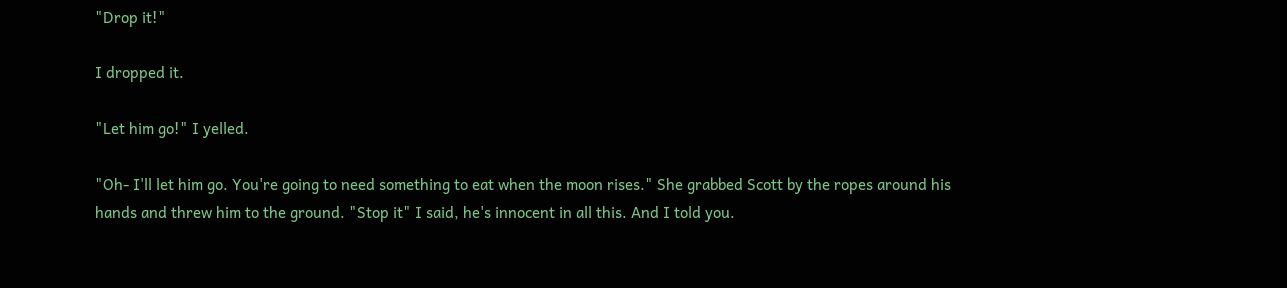"Drop it!"

I dropped it.

"Let him go!" I yelled.

"Oh- I'll let him go. You're going to need something to eat when the moon rises." She grabbed Scott by the ropes around his hands and threw him to the ground. "Stop it" I said, he's innocent in all this. And I told you.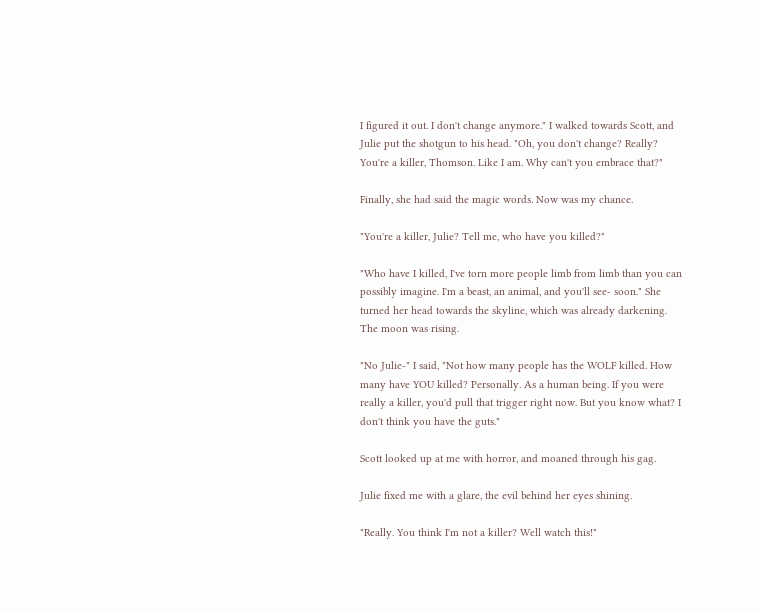I figured it out. I don't change anymore." I walked towards Scott, and Julie put the shotgun to his head. "Oh, you don't change? Really? You're a killer, Thomson. Like I am. Why can't you embrace that?"

Finally, she had said the magic words. Now was my chance.

"You're a killer, Julie? Tell me, who have you killed?"

"Who have I killed, I've torn more people limb from limb than you can possibly imagine. I'm a beast, an animal, and you'll see- soon." She turned her head towards the skyline, which was already darkening. The moon was rising.

"No Julie-" I said, "Not how many people has the WOLF killed. How many have YOU killed? Personally. As a human being. If you were really a killer, you'd pull that trigger right now. But you know what? I don't think you have the guts."

Scott looked up at me with horror, and moaned through his gag.

Julie fixed me with a glare, the evil behind her eyes shining.

"Really. You think I'm not a killer? Well watch this!"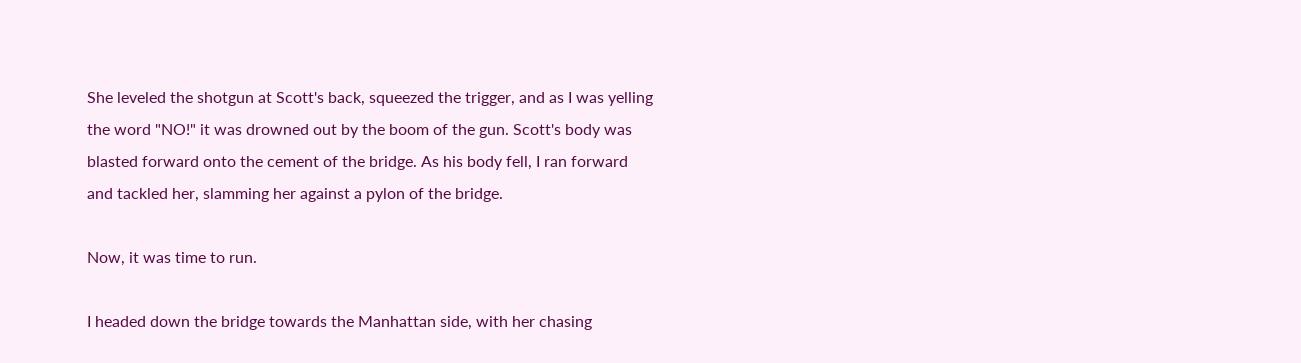She leveled the shotgun at Scott's back, squeezed the trigger, and as I was yelling the word "NO!" it was drowned out by the boom of the gun. Scott's body was blasted forward onto the cement of the bridge. As his body fell, I ran forward and tackled her, slamming her against a pylon of the bridge.

Now, it was time to run.

I headed down the bridge towards the Manhattan side, with her chasing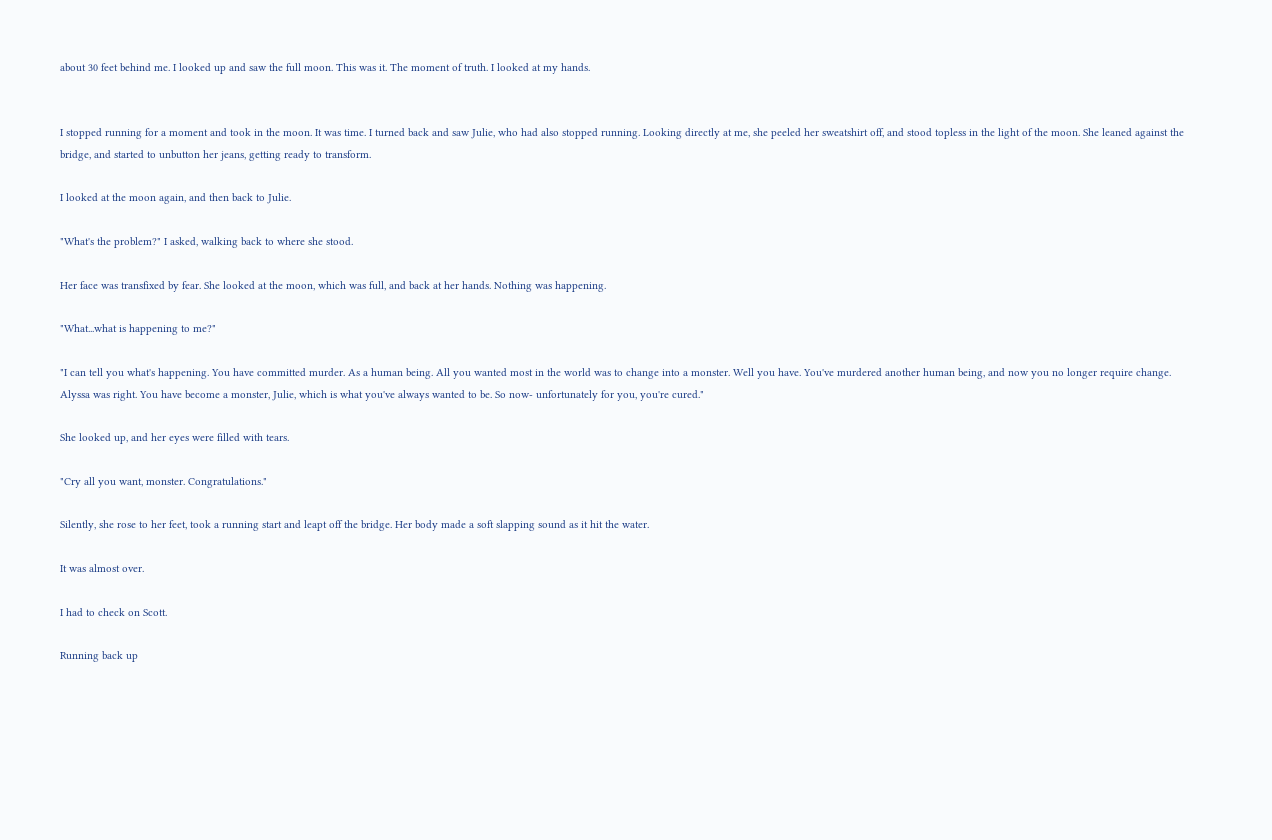about 30 feet behind me. I looked up and saw the full moon. This was it. The moment of truth. I looked at my hands.


I stopped running for a moment and took in the moon. It was time. I turned back and saw Julie, who had also stopped running. Looking directly at me, she peeled her sweatshirt off, and stood topless in the light of the moon. She leaned against the bridge, and started to unbutton her jeans, getting ready to transform.

I looked at the moon again, and then back to Julie.

"What's the problem?" I asked, walking back to where she stood.

Her face was transfixed by fear. She looked at the moon, which was full, and back at her hands. Nothing was happening.

"What...what is happening to me?"

"I can tell you what's happening. You have committed murder. As a human being. All you wanted most in the world was to change into a monster. Well you have. You've murdered another human being, and now you no longer require change. Alyssa was right. You have become a monster, Julie, which is what you've always wanted to be. So now- unfortunately for you, you're cured."

She looked up, and her eyes were filled with tears.

"Cry all you want, monster. Congratulations."

Silently, she rose to her feet, took a running start and leapt off the bridge. Her body made a soft slapping sound as it hit the water.

It was almost over.

I had to check on Scott.

Running back up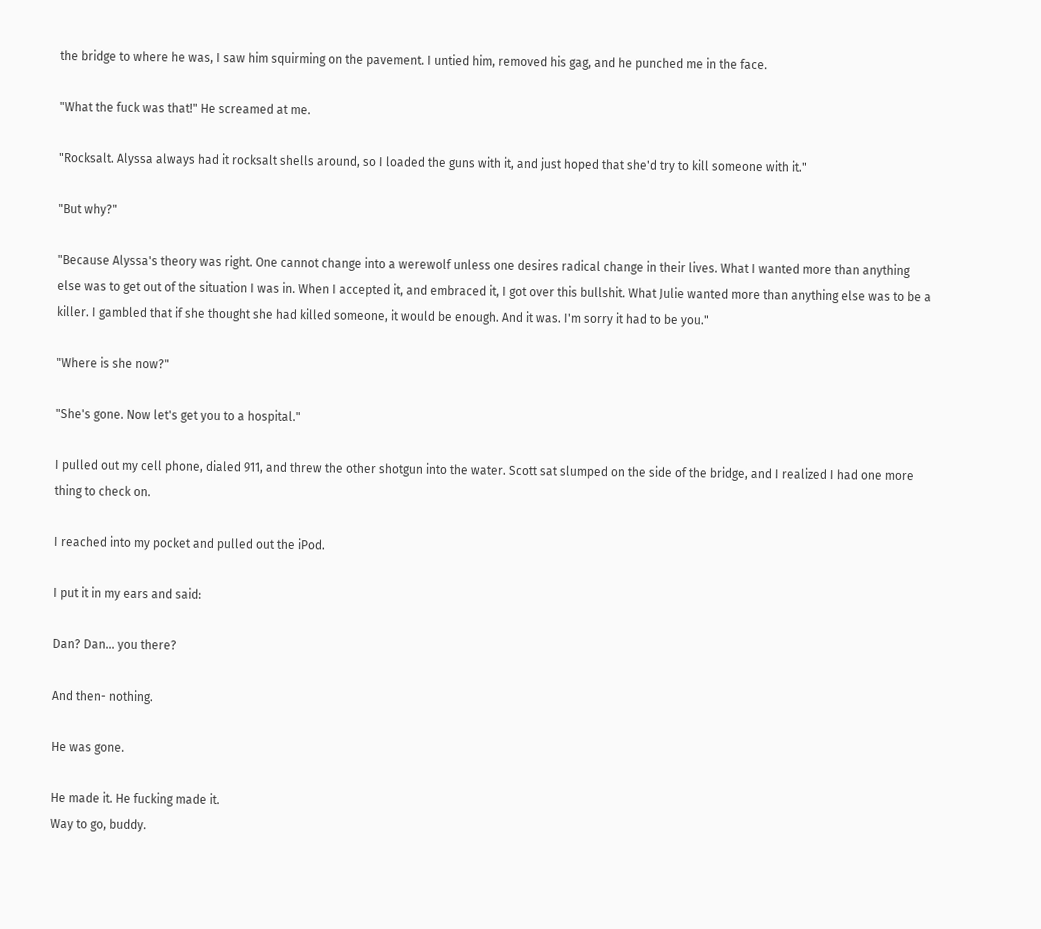the bridge to where he was, I saw him squirming on the pavement. I untied him, removed his gag, and he punched me in the face.

"What the fuck was that!" He screamed at me.

"Rocksalt. Alyssa always had it rocksalt shells around, so I loaded the guns with it, and just hoped that she'd try to kill someone with it."

"But why?"

"Because Alyssa's theory was right. One cannot change into a werewolf unless one desires radical change in their lives. What I wanted more than anything else was to get out of the situation I was in. When I accepted it, and embraced it, I got over this bullshit. What Julie wanted more than anything else was to be a killer. I gambled that if she thought she had killed someone, it would be enough. And it was. I'm sorry it had to be you."

"Where is she now?"

"She's gone. Now let's get you to a hospital."

I pulled out my cell phone, dialed 911, and threw the other shotgun into the water. Scott sat slumped on the side of the bridge, and I realized I had one more thing to check on.

I reached into my pocket and pulled out the iPod.

I put it in my ears and said:

Dan? Dan... you there?

And then- nothing.

He was gone.

He made it. He fucking made it.
Way to go, buddy.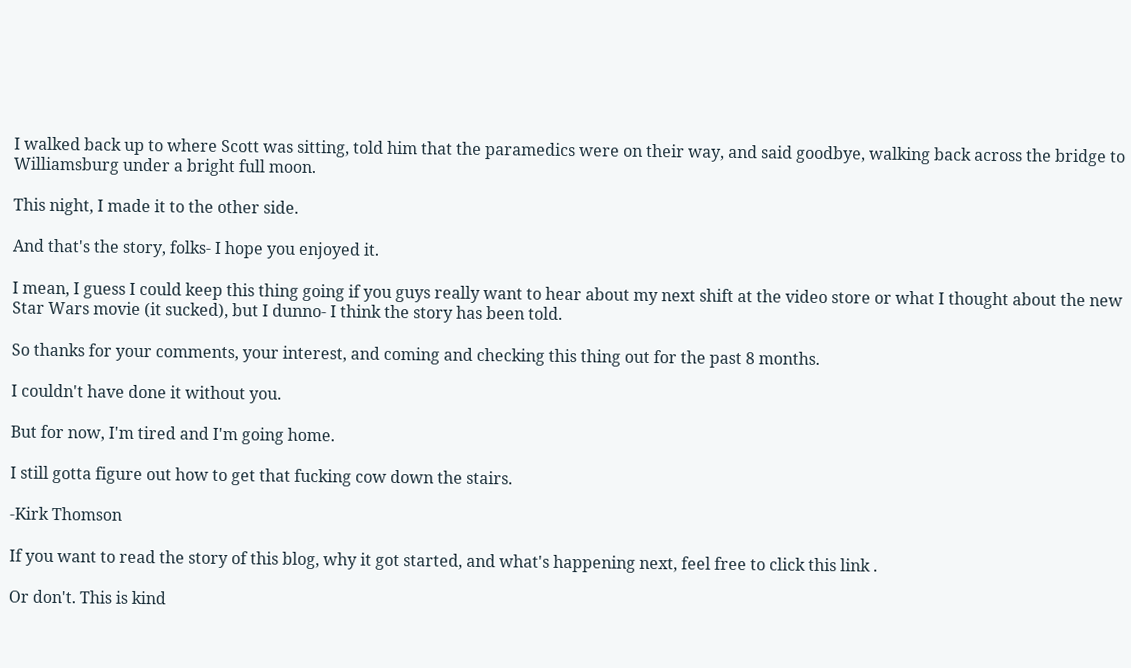I walked back up to where Scott was sitting, told him that the paramedics were on their way, and said goodbye, walking back across the bridge to Williamsburg under a bright full moon.

This night, I made it to the other side.

And that's the story, folks- I hope you enjoyed it.

I mean, I guess I could keep this thing going if you guys really want to hear about my next shift at the video store or what I thought about the new Star Wars movie (it sucked), but I dunno- I think the story has been told.

So thanks for your comments, your interest, and coming and checking this thing out for the past 8 months.

I couldn't have done it without you.

But for now, I'm tired and I'm going home.

I still gotta figure out how to get that fucking cow down the stairs.

-Kirk Thomson

If you want to read the story of this blog, why it got started, and what's happening next, feel free to click this link .

Or don't. This is kind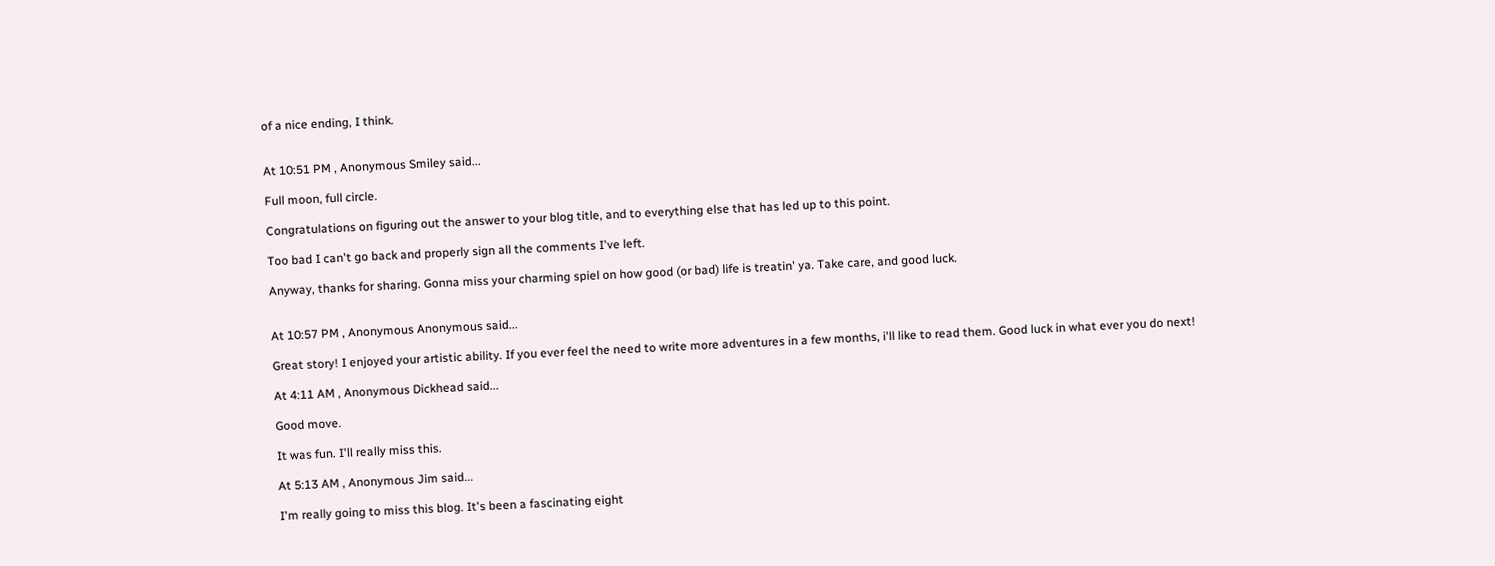of a nice ending, I think.


At 10:51 PM , Anonymous Smiley said...

Full moon, full circle.

Congratulations on figuring out the answer to your blog title, and to everything else that has led up to this point.

Too bad I can't go back and properly sign all the comments I've left.

Anyway, thanks for sharing. Gonna miss your charming spiel on how good (or bad) life is treatin' ya. Take care, and good luck.


At 10:57 PM , Anonymous Anonymous said...

Great story! I enjoyed your artistic ability. If you ever feel the need to write more adventures in a few months, i'll like to read them. Good luck in what ever you do next!

At 4:11 AM , Anonymous Dickhead said...

Good move.

It was fun. I'll really miss this.

At 5:13 AM , Anonymous Jim said...

I'm really going to miss this blog. It's been a fascinating eight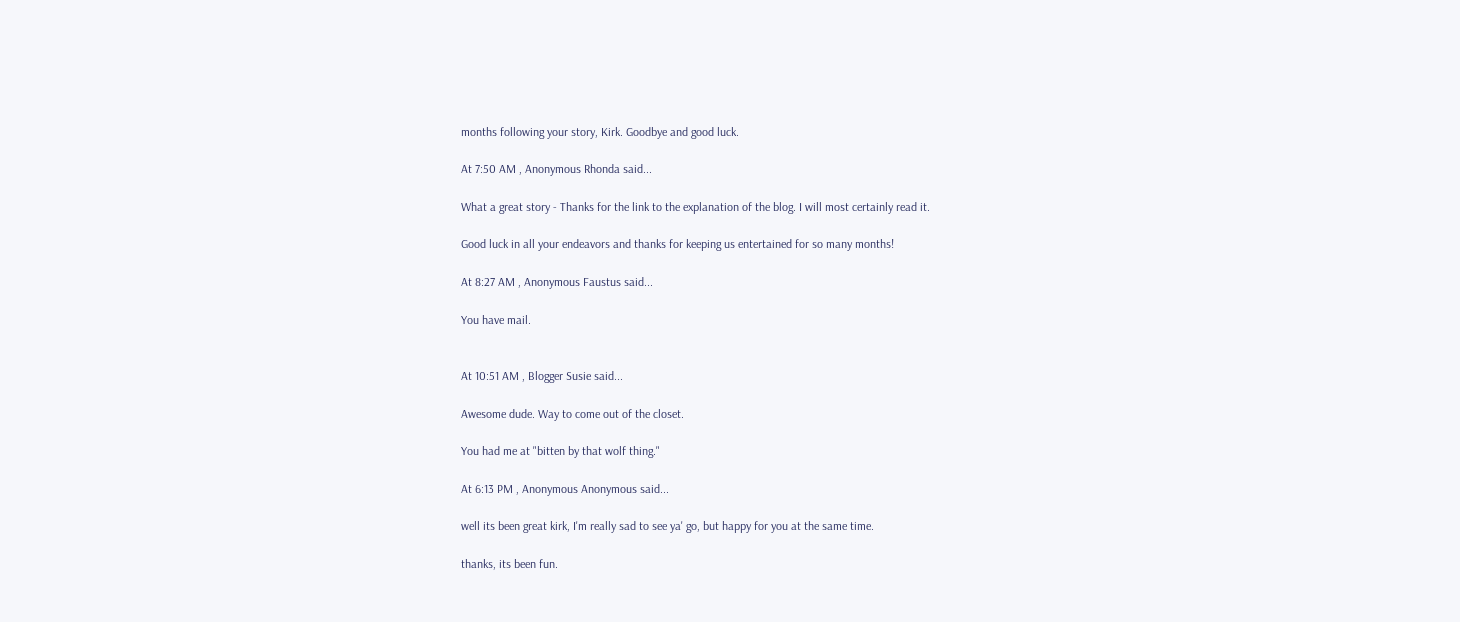months following your story, Kirk. Goodbye and good luck.

At 7:50 AM , Anonymous Rhonda said...

What a great story - Thanks for the link to the explanation of the blog. I will most certainly read it.

Good luck in all your endeavors and thanks for keeping us entertained for so many months!

At 8:27 AM , Anonymous Faustus said...

You have mail.


At 10:51 AM , Blogger Susie said...

Awesome dude. Way to come out of the closet.

You had me at "bitten by that wolf thing."

At 6:13 PM , Anonymous Anonymous said...

well its been great kirk, I'm really sad to see ya' go, but happy for you at the same time.

thanks, its been fun.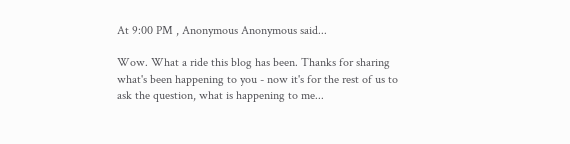At 9:00 PM , Anonymous Anonymous said...

Wow. What a ride this blog has been. Thanks for sharing what's been happening to you - now it's for the rest of us to ask the question, what is happening to me...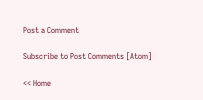Post a Comment

Subscribe to Post Comments [Atom]

<< Home